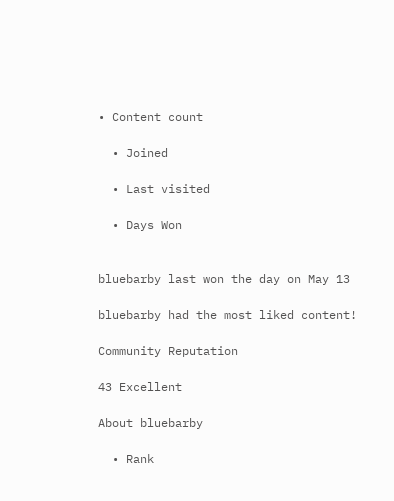• Content count

  • Joined

  • Last visited

  • Days Won


bluebarby last won the day on May 13

bluebarby had the most liked content!

Community Reputation

43 Excellent

About bluebarby

  • Rank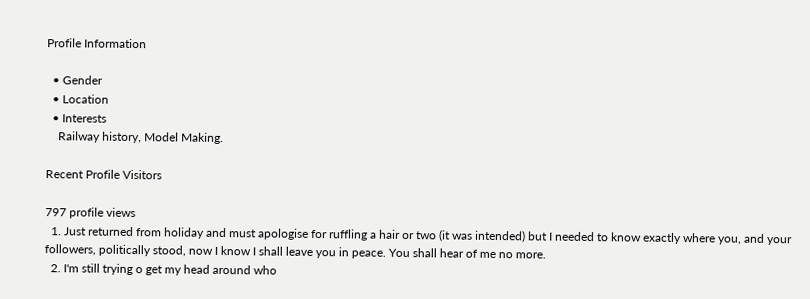Profile Information

  • Gender
  • Location
  • Interests
    Railway history, Model Making.

Recent Profile Visitors

797 profile views
  1. Just returned from holiday and must apologise for ruffling a hair or two (it was intended) but I needed to know exactly where you, and your followers, politically stood, now I know I shall leave you in peace. You shall hear of me no more.
  2. I'm still trying o get my head around who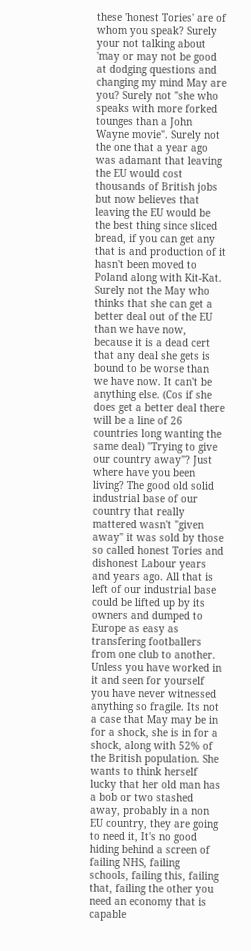these 'honest Tories' are of whom you speak? Surely your not talking about 'may or may not be good at dodging questions and changing my mind May are you? Surely not "she who speaks with more forked tounges than a John Wayne movie". Surely not the one that a year ago was adamant that leaving the EU would cost thousands of British jobs but now believes that leaving the EU would be the best thing since sliced bread, if you can get any that is and production of it hasn't been moved to Poland along with Kit-Kat. Surely not the May who thinks that she can get a better deal out of the EU than we have now, because it is a dead cert that any deal she gets is bound to be worse than we have now. It can't be anything else. (Cos if she does get a better deal there will be a line of 26 countries long wanting the same deal) "Trying to give our country away"? Just where have you been living? The good old solid industrial base of our country that really mattered wasn't "given away" it was sold by those so called honest Tories and dishonest Labour years and years ago. All that is left of our industrial base could be lifted up by its owners and dumped to Europe as easy as transfering footballers from one club to another. Unless you have worked in it and seen for yourself you have never witnessed anything so fragile. Its not a case that May may be in for a shock, she is in for a shock, along with 52% of the British population. She wants to think herself lucky that her old man has a bob or two stashed away, probably in a non EU country, they are going to need it, It's no good hiding behind a screen of failing NHS, failing schools, failing this, failing that, failing the other you need an economy that is capable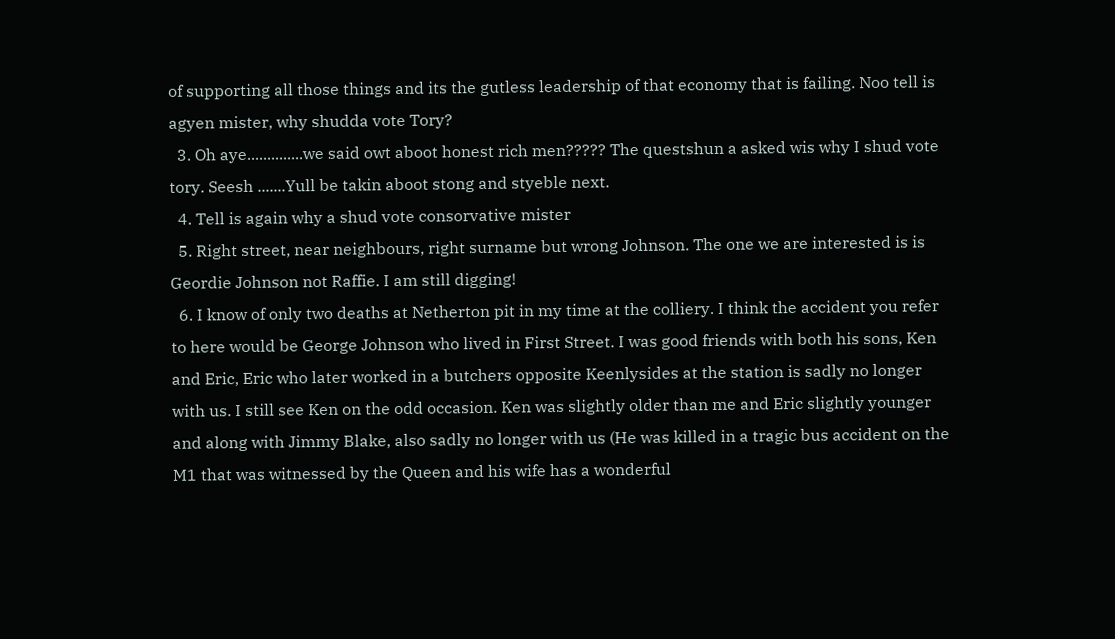of supporting all those things and its the gutless leadership of that economy that is failing. Noo tell is agyen mister, why shudda vote Tory?
  3. Oh aye..............we said owt aboot honest rich men????? The questshun a asked wis why I shud vote tory. Seesh .......Yull be takin aboot stong and styeble next.
  4. Tell is again why a shud vote consorvative mister
  5. Right street, near neighbours, right surname but wrong Johnson. The one we are interested is is Geordie Johnson not Raffie. I am still digging!
  6. I know of only two deaths at Netherton pit in my time at the colliery. I think the accident you refer to here would be George Johnson who lived in First Street. I was good friends with both his sons, Ken and Eric, Eric who later worked in a butchers opposite Keenlysides at the station is sadly no longer with us. I still see Ken on the odd occasion. Ken was slightly older than me and Eric slightly younger and along with Jimmy Blake, also sadly no longer with us (He was killed in a tragic bus accident on the M1 that was witnessed by the Queen and his wife has a wonderful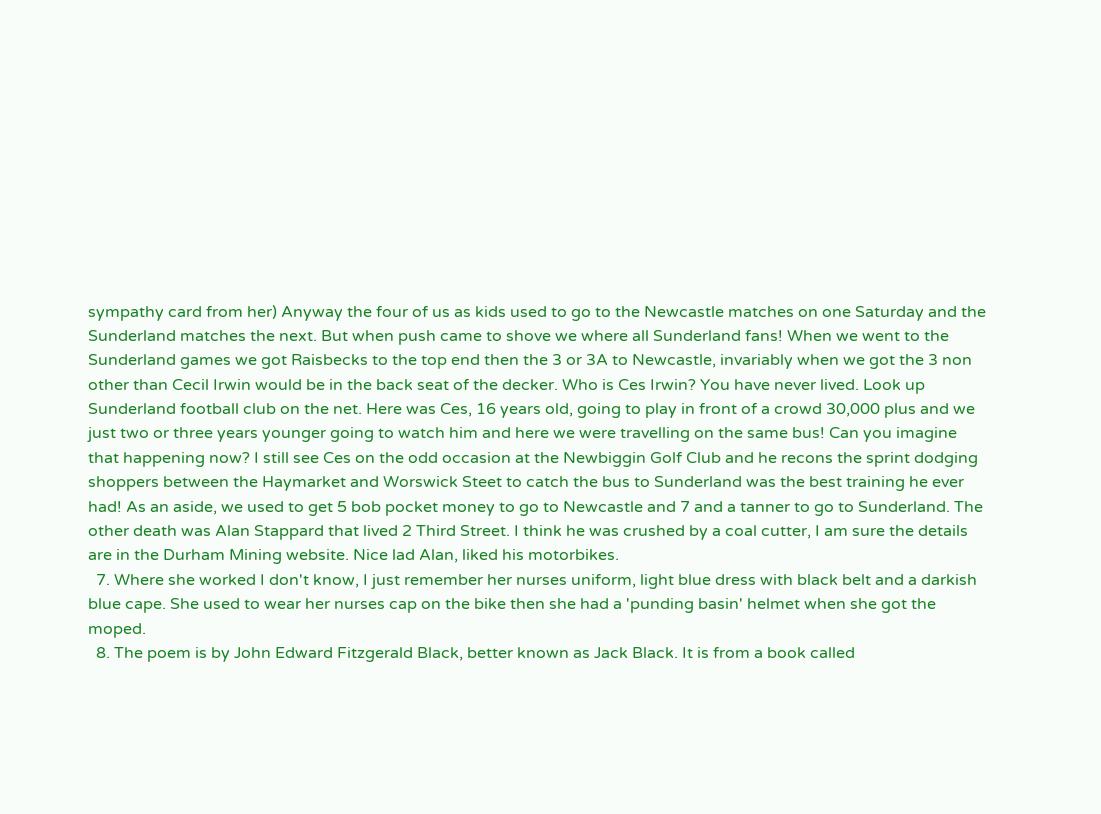sympathy card from her) Anyway the four of us as kids used to go to the Newcastle matches on one Saturday and the Sunderland matches the next. But when push came to shove we where all Sunderland fans! When we went to the Sunderland games we got Raisbecks to the top end then the 3 or 3A to Newcastle, invariably when we got the 3 non other than Cecil Irwin would be in the back seat of the decker. Who is Ces Irwin? You have never lived. Look up Sunderland football club on the net. Here was Ces, 16 years old, going to play in front of a crowd 30,000 plus and we just two or three years younger going to watch him and here we were travelling on the same bus! Can you imagine that happening now? I still see Ces on the odd occasion at the Newbiggin Golf Club and he recons the sprint dodging shoppers between the Haymarket and Worswick Steet to catch the bus to Sunderland was the best training he ever had! As an aside, we used to get 5 bob pocket money to go to Newcastle and 7 and a tanner to go to Sunderland. The other death was Alan Stappard that lived 2 Third Street. I think he was crushed by a coal cutter, I am sure the details are in the Durham Mining website. Nice lad Alan, liked his motorbikes.
  7. Where she worked I don't know, I just remember her nurses uniform, light blue dress with black belt and a darkish blue cape. She used to wear her nurses cap on the bike then she had a 'punding basin' helmet when she got the moped.
  8. The poem is by John Edward Fitzgerald Black, better known as Jack Black. It is from a book called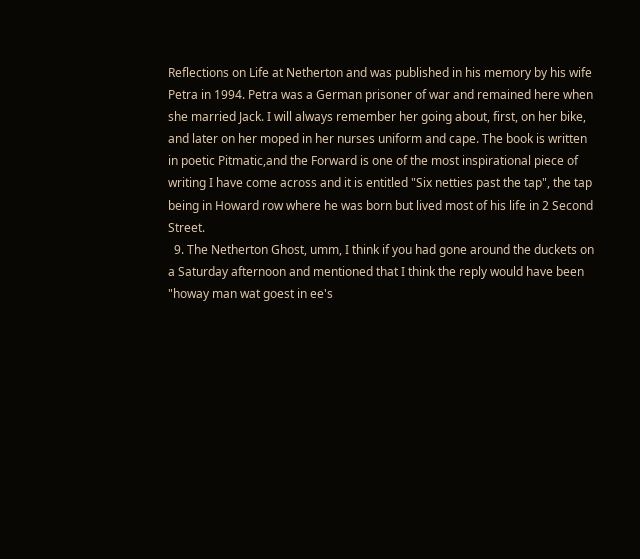Reflections on Life at Netherton and was published in his memory by his wife Petra in 1994. Petra was a German prisoner of war and remained here when she married Jack. I will always remember her going about, first, on her bike, and later on her moped in her nurses uniform and cape. The book is written in poetic Pitmatic,and the Forward is one of the most inspirational piece of writing I have come across and it is entitled "Six netties past the tap", the tap being in Howard row where he was born but lived most of his life in 2 Second Street.
  9. The Netherton Ghost, umm, I think if you had gone around the duckets on a Saturday afternoon and mentioned that I think the reply would have been "howay man wat goest in ee's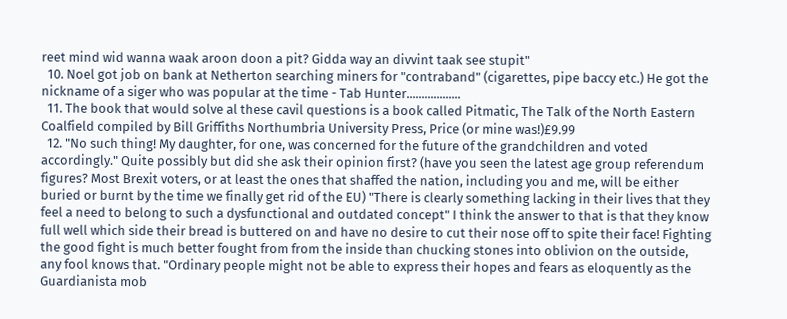reet mind wid wanna waak aroon doon a pit? Gidda way an divvint taak see stupit"
  10. Noel got job on bank at Netherton searching miners for "contraband" (cigarettes, pipe baccy etc.) He got the nickname of a siger who was popular at the time - Tab Hunter..................
  11. The book that would solve al these cavil questions is a book called Pitmatic, The Talk of the North Eastern Coalfield compiled by Bill Griffiths Northumbria University Press, Price (or mine was!)£9.99
  12. "No such thing! My daughter, for one, was concerned for the future of the grandchildren and voted accordingly." Quite possibly but did she ask their opinion first? (have you seen the latest age group referendum figures? Most Brexit voters, or at least the ones that shaffed the nation, including you and me, will be either buried or burnt by the time we finally get rid of the EU) "There is clearly something lacking in their lives that they feel a need to belong to such a dysfunctional and outdated concept" I think the answer to that is that they know full well which side their bread is buttered on and have no desire to cut their nose off to spite their face! Fighting the good fight is much better fought from from the inside than chucking stones into oblivion on the outside, any fool knows that. "Ordinary people might not be able to express their hopes and fears as eloquently as the Guardianista mob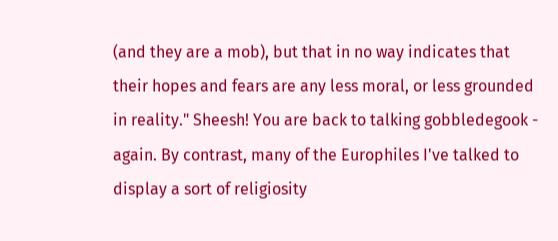(and they are a mob), but that in no way indicates that their hopes and fears are any less moral, or less grounded in reality." Sheesh! You are back to talking gobbledegook - again. By contrast, many of the Europhiles I've talked to display a sort of religiosity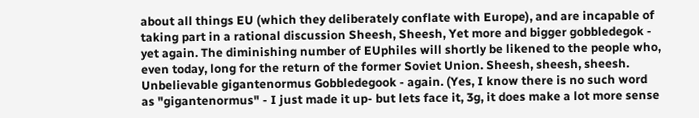about all things EU (which they deliberately conflate with Europe), and are incapable of taking part in a rational discussion Sheesh, Sheesh, Yet more and bigger gobbledegok - yet again. The diminishing number of EUphiles will shortly be likened to the people who, even today, long for the return of the former Soviet Union. Sheesh, sheesh, sheesh. Unbelievable gigantenormus Gobbledegook - again. (Yes, I know there is no such word as "gigantenormus" - I just made it up- but lets face it, 3g, it does make a lot more sense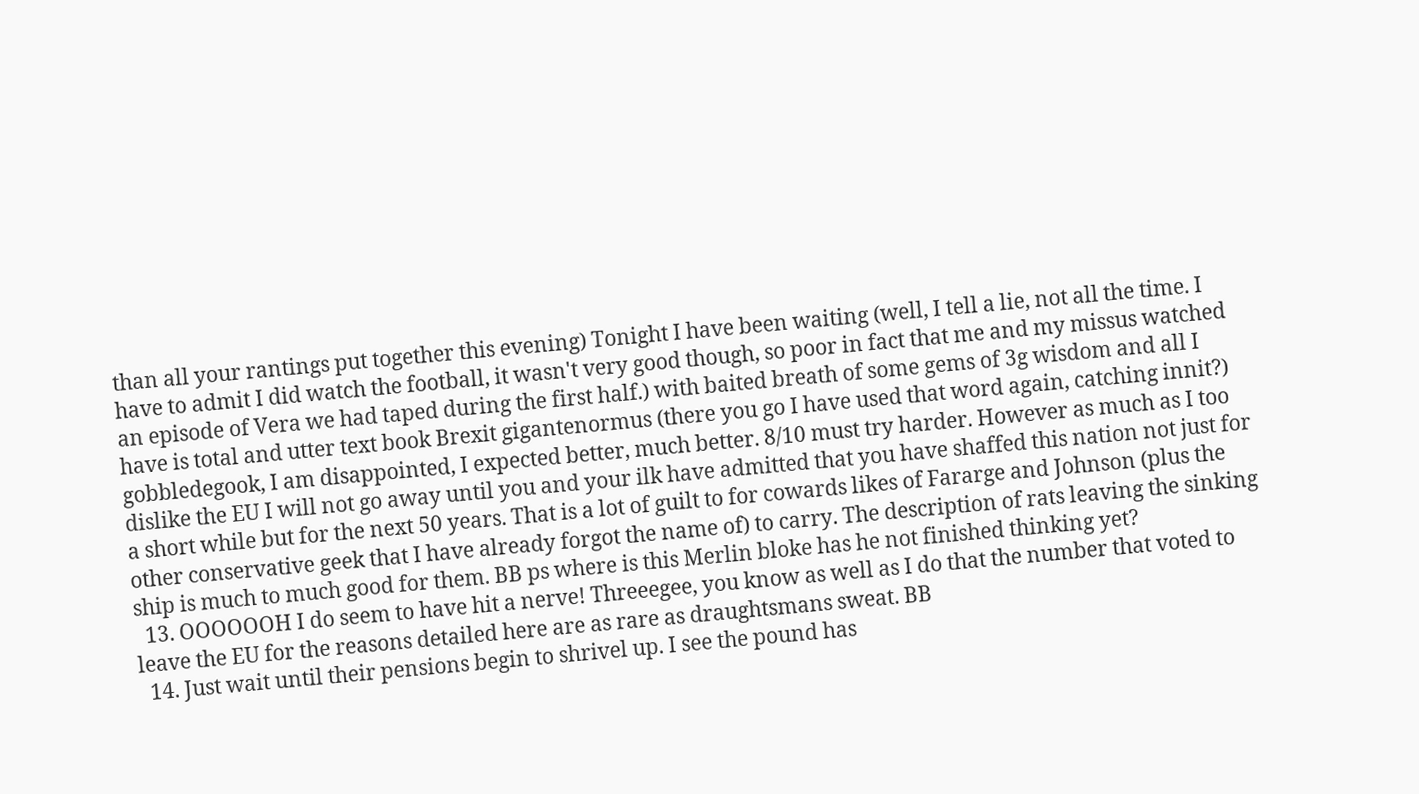than all your rantings put together this evening) Tonight I have been waiting (well, I tell a lie, not all the time. I have to admit I did watch the football, it wasn't very good though, so poor in fact that me and my missus watched an episode of Vera we had taped during the first half.) with baited breath of some gems of 3g wisdom and all I have is total and utter text book Brexit gigantenormus (there you go I have used that word again, catching innit?) gobbledegook, I am disappointed, I expected better, much better. 8/10 must try harder. However as much as I too dislike the EU I will not go away until you and your ilk have admitted that you have shaffed this nation not just for a short while but for the next 50 years. That is a lot of guilt to for cowards likes of Fararge and Johnson (plus the other conservative geek that I have already forgot the name of) to carry. The description of rats leaving the sinking ship is much to much good for them. BB ps where is this Merlin bloke has he not finished thinking yet?
  13. OOOOOOH I do seem to have hit a nerve! Threeegee, you know as well as I do that the number that voted to leave the EU for the reasons detailed here are as rare as draughtsmans sweat. BB
  14. Just wait until their pensions begin to shrivel up. I see the pound has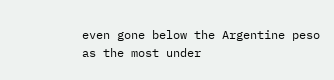even gone below the Argentine peso as the most under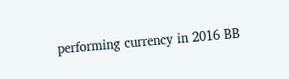performing currency in 2016 BB